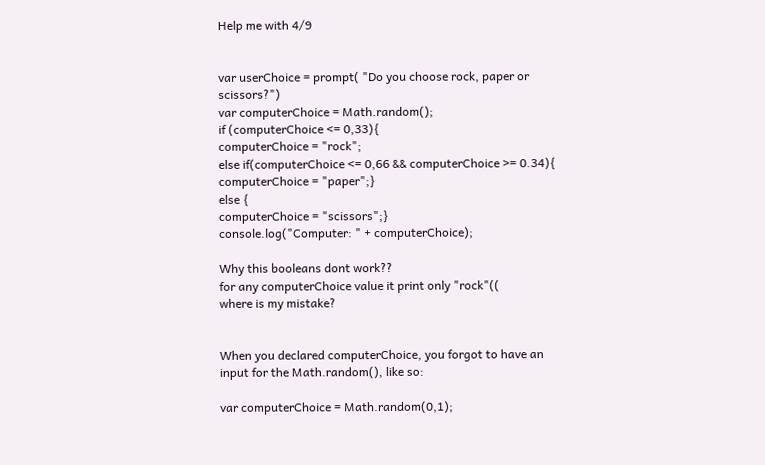Help me with 4/9


var userChoice = prompt( "Do you choose rock, paper or scissors?")
var computerChoice = Math.random();
if (computerChoice <= 0,33){
computerChoice = "rock";
else if(computerChoice <= 0,66 && computerChoice >= 0.34){
computerChoice = "paper";}
else {
computerChoice = "scissors";}
console.log("Computer: " + computerChoice);

Why this booleans dont work??
for any computerChoice value it print only "rock"((
where is my mistake?


When you declared computerChoice, you forgot to have an input for the Math.random(), like so:

var computerChoice = Math.random(0,1);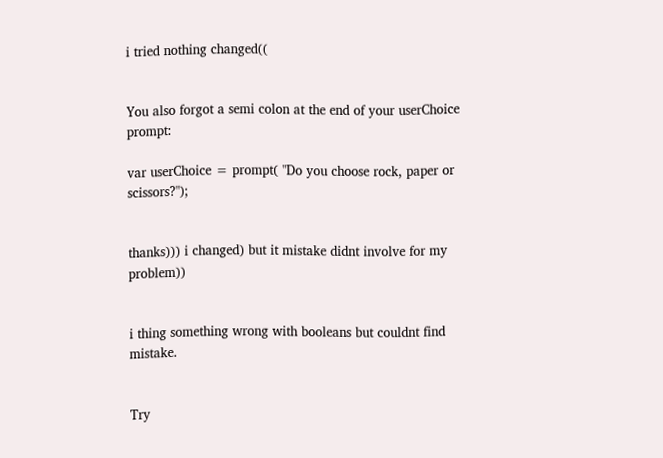i tried nothing changed((


You also forgot a semi colon at the end of your userChoice prompt:

var userChoice = prompt( "Do you choose rock, paper or scissors?");


thanks))) i changed) but it mistake didnt involve for my problem))


i thing something wrong with booleans but couldnt find mistake.


Try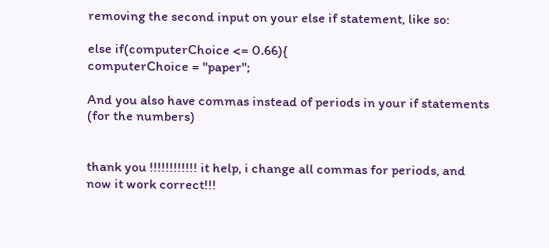removing the second input on your else if statement, like so:

else if(computerChoice <= 0.66){
computerChoice = "paper";

And you also have commas instead of periods in your if statements (for the numbers)


thank you !!!!!!!!!!!! it help, i change all commas for periods, and now it work correct!!!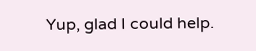Yup, glad I could help.